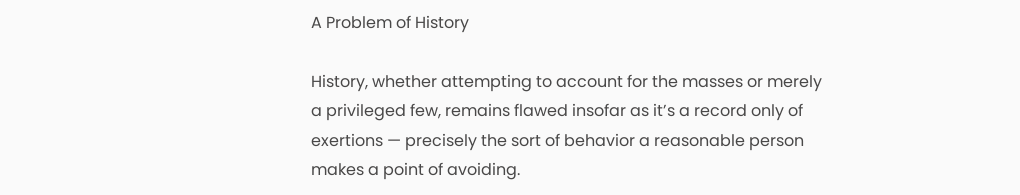A Problem of History

History, whether attempting to account for the masses or merely a privileged few, remains flawed insofar as it’s a record only of exertions — precisely the sort of behavior a reasonable person makes a point of avoiding.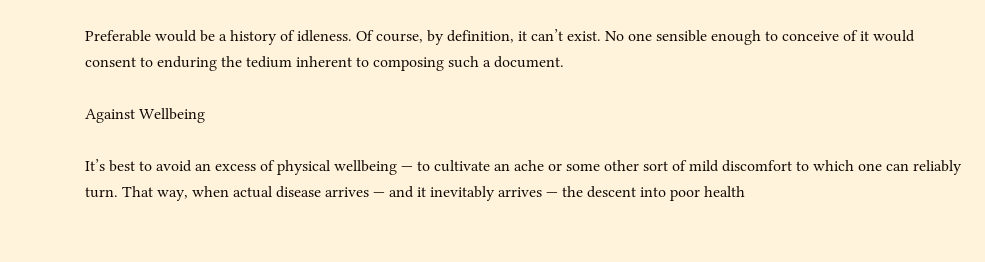Preferable would be a history of idleness. Of course, by definition, it can’t exist. No one sensible enough to conceive of it would consent to enduring the tedium inherent to composing such a document.

Against Wellbeing

It’s best to avoid an excess of physical wellbeing — to cultivate an ache or some other sort of mild discomfort to which one can reliably turn. That way, when actual disease arrives — and it inevitably arrives — the descent into poor health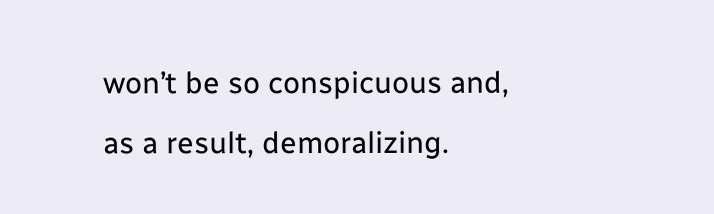won’t be so conspicuous and, as a result, demoralizing.